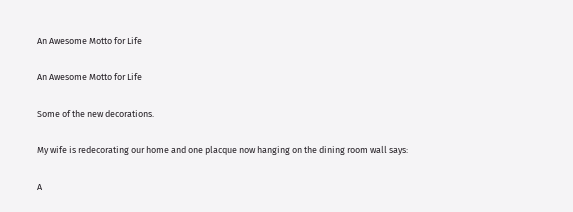An Awesome Motto for Life

An Awesome Motto for Life

Some of the new decorations.

My wife is redecorating our home and one placque now hanging on the dining room wall says:

A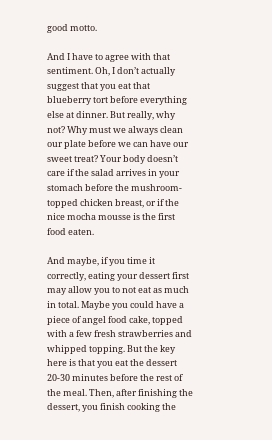good motto.

And I have to agree with that sentiment. Oh, I don’t actually suggest that you eat that blueberry tort before everything else at dinner. But really, why not? Why must we always clean our plate before we can have our sweet treat? Your body doesn’t care if the salad arrives in your stomach before the mushroom-topped chicken breast, or if the nice mocha mousse is the first food eaten.

And maybe, if you time it correctly, eating your dessert first may allow you to not eat as much in total. Maybe you could have a piece of angel food cake, topped with a few fresh strawberries and whipped topping. But the key here is that you eat the dessert 20-30 minutes before the rest of the meal. Then, after finishing the dessert, you finish cooking the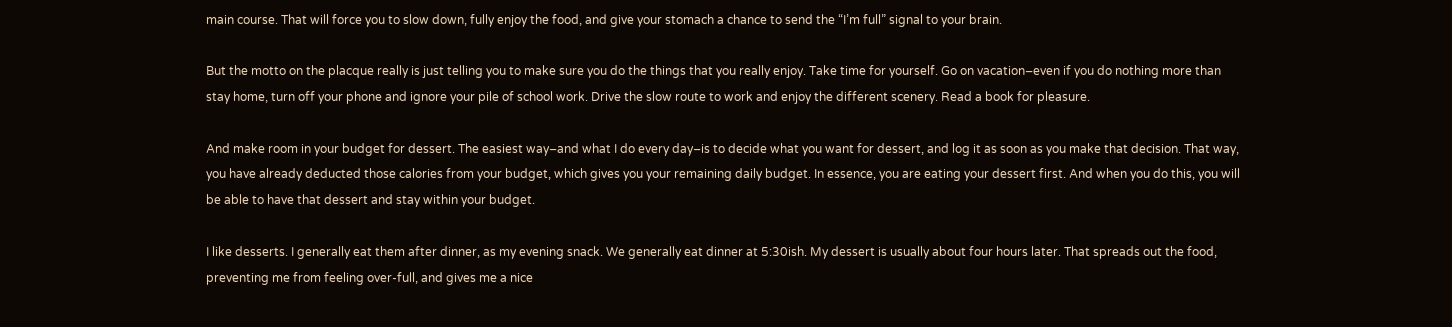main course. That will force you to slow down, fully enjoy the food, and give your stomach a chance to send the “I’m full” signal to your brain.

But the motto on the placque really is just telling you to make sure you do the things that you really enjoy. Take time for yourself. Go on vacation–even if you do nothing more than stay home, turn off your phone and ignore your pile of school work. Drive the slow route to work and enjoy the different scenery. Read a book for pleasure.

And make room in your budget for dessert. The easiest way–and what I do every day–is to decide what you want for dessert, and log it as soon as you make that decision. That way, you have already deducted those calories from your budget, which gives you your remaining daily budget. In essence, you are eating your dessert first. And when you do this, you will be able to have that dessert and stay within your budget.

I like desserts. I generally eat them after dinner, as my evening snack. We generally eat dinner at 5:30ish. My dessert is usually about four hours later. That spreads out the food, preventing me from feeling over-full, and gives me a nice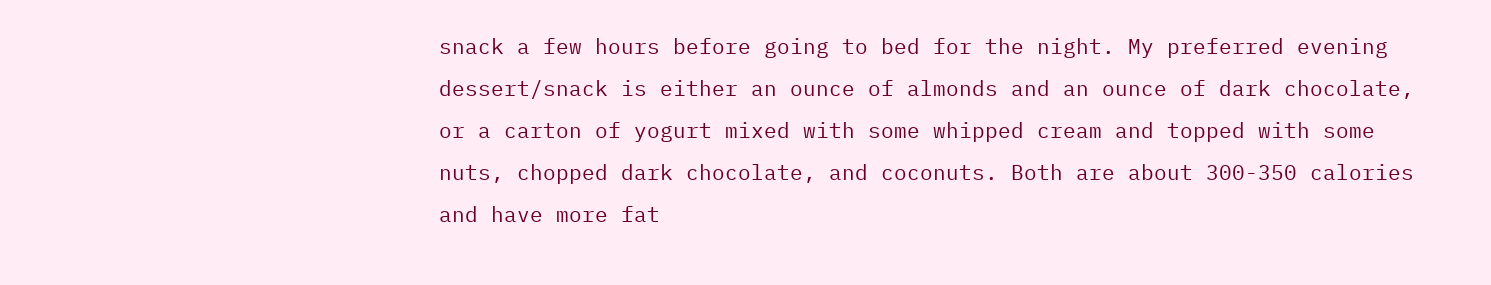snack a few hours before going to bed for the night. My preferred evening dessert/snack is either an ounce of almonds and an ounce of dark chocolate, or a carton of yogurt mixed with some whipped cream and topped with some nuts, chopped dark chocolate, and coconuts. Both are about 300-350 calories and have more fat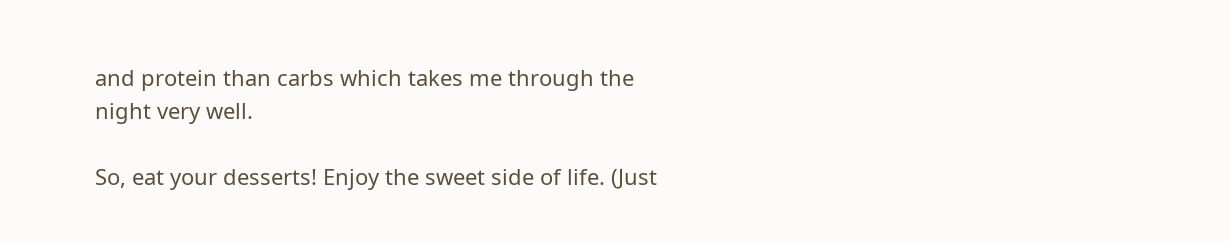and protein than carbs which takes me through the night very well.

So, eat your desserts! Enjoy the sweet side of life. (Just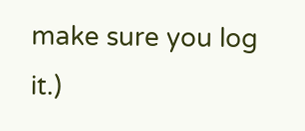make sure you log it.)